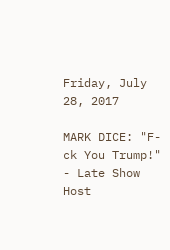Friday, July 28, 2017

MARK DICE: "F-ck You Trump!" - Late Show Host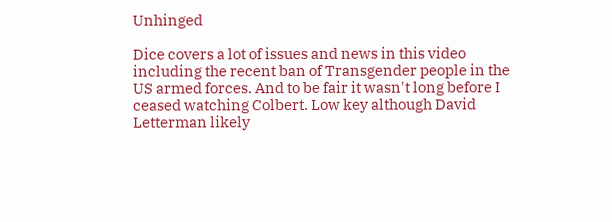Unhinged

Dice covers a lot of issues and news in this video including the recent ban of Transgender people in the US armed forces. And to be fair it wasn't long before I ceased watching Colbert. Low key although David Letterman likely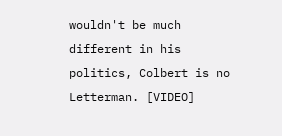wouldn't be much different in his politics, Colbert is no Letterman. [VIDEO]